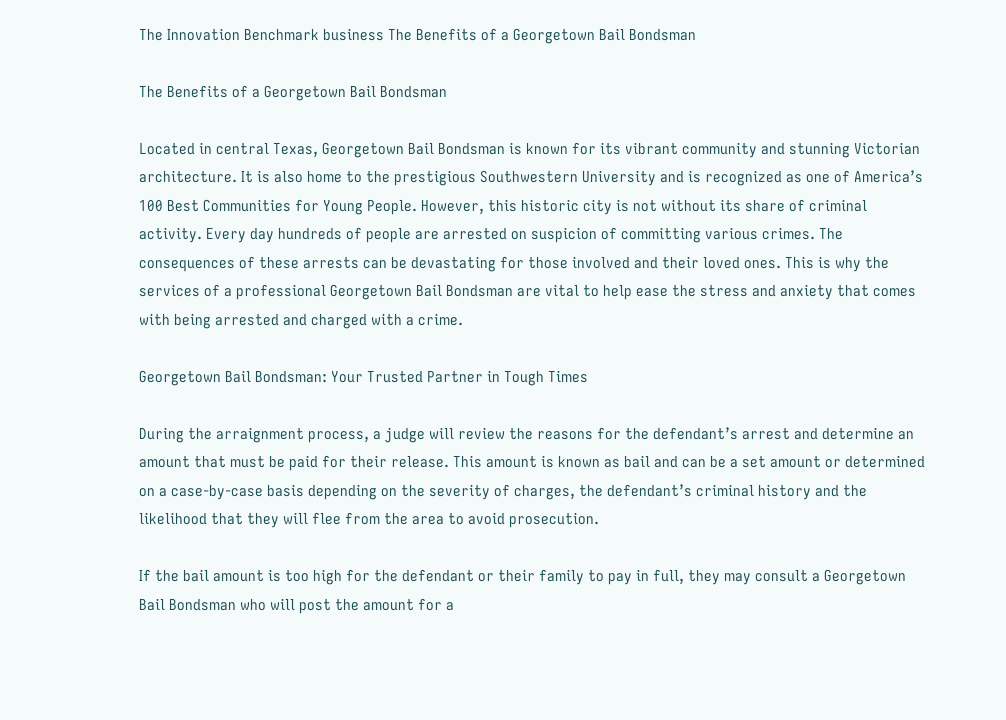The Innovation Benchmark business The Benefits of a Georgetown Bail Bondsman

The Benefits of a Georgetown Bail Bondsman

Located in central Texas, Georgetown Bail Bondsman is known for its vibrant community and stunning Victorian architecture. It is also home to the prestigious Southwestern University and is recognized as one of America’s 100 Best Communities for Young People. However, this historic city is not without its share of criminal activity. Every day hundreds of people are arrested on suspicion of committing various crimes. The consequences of these arrests can be devastating for those involved and their loved ones. This is why the services of a professional Georgetown Bail Bondsman are vital to help ease the stress and anxiety that comes with being arrested and charged with a crime.

Georgetown Bail Bondsman: Your Trusted Partner in Tough Times

During the arraignment process, a judge will review the reasons for the defendant’s arrest and determine an amount that must be paid for their release. This amount is known as bail and can be a set amount or determined on a case-by-case basis depending on the severity of charges, the defendant’s criminal history and the likelihood that they will flee from the area to avoid prosecution.

If the bail amount is too high for the defendant or their family to pay in full, they may consult a Georgetown Bail Bondsman who will post the amount for a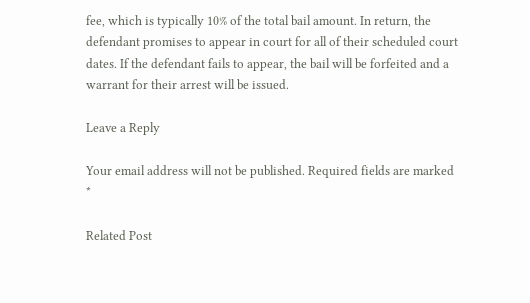fee, which is typically 10% of the total bail amount. In return, the defendant promises to appear in court for all of their scheduled court dates. If the defendant fails to appear, the bail will be forfeited and a warrant for their arrest will be issued.

Leave a Reply

Your email address will not be published. Required fields are marked *

Related Post